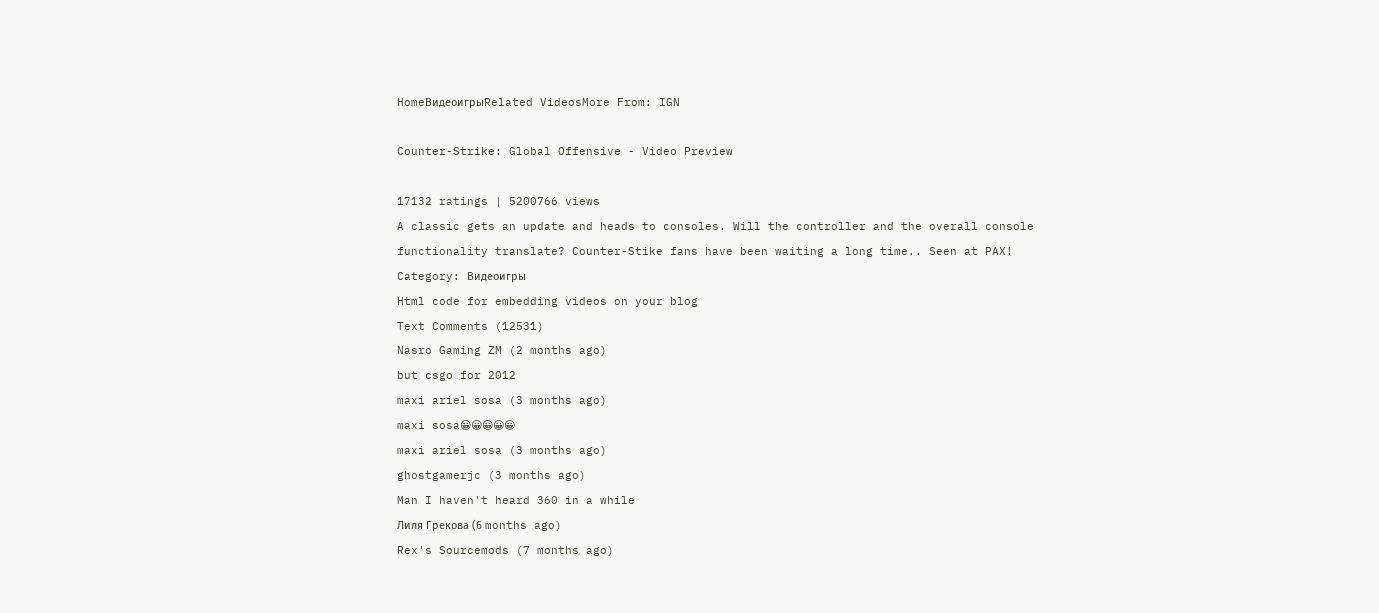HomeВидеоигрыRelated VideosMore From: IGN

Counter-Strike: Global Offensive - Video Preview

17132 ratings | 5200766 views
A classic gets an update and heads to consoles. Will the controller and the overall console functionality translate? Counter-Stike fans have been waiting a long time.. Seen at PAX!
Category: Видеоигры
Html code for embedding videos on your blog
Text Comments (12531)
Nasro Gaming ZM (2 months ago)
but csgo for 2012
maxi ariel sosa (3 months ago)
maxi sosa😀😀😀😀😀
maxi ariel sosa (3 months ago)
ghostgamerjc (3 months ago)
Man I haven't heard 360 in a while
Лиля Грекова (6 months ago)
Rex's Sourcemods (7 months ago)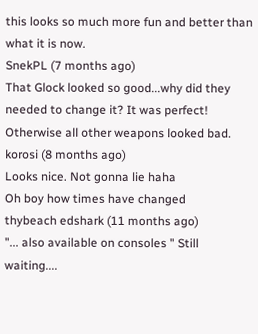this looks so much more fun and better than what it is now.
SnekPL (7 months ago)
That Glock looked so good...why did they needed to change it? It was perfect! Otherwise all other weapons looked bad.
korosi (8 months ago)
Looks nice. Not gonna lie haha
Oh boy how times have changed
thybeach edshark (11 months ago)
"... also available on consoles " Still waiting....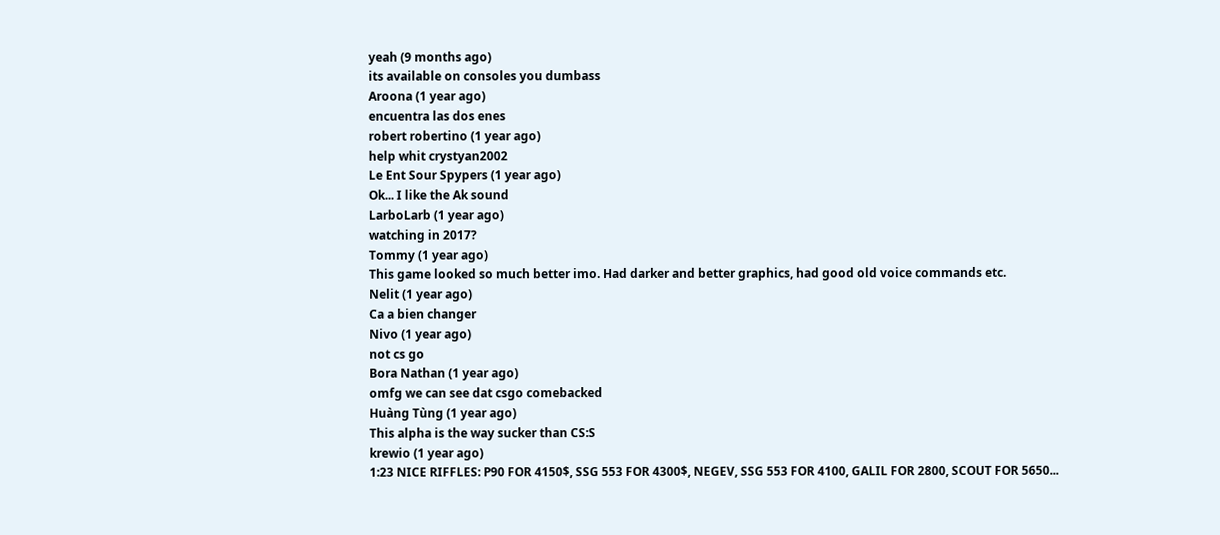yeah (9 months ago)
its available on consoles you dumbass
Aroona (1 year ago)
encuentra las dos enes
robert robertino (1 year ago)
help whit crystyan2002
Le Ent Sour Spypers (1 year ago)
Ok... I like the Ak sound
LarboLarb (1 year ago)
watching in 2017?
Tommy (1 year ago)
This game looked so much better imo. Had darker and better graphics, had good old voice commands etc.
Nelit (1 year ago)
Ca a bien changer
Nivo (1 year ago)
not cs go
Bora Nathan (1 year ago)
omfg we can see dat csgo comebacked
Huàng Tùng (1 year ago)
This alpha is the way sucker than CS:S
krewio (1 year ago)
1:23 NICE RIFFLES: P90 FOR 4150$, SSG 553 FOR 4300$, NEGEV, SSG 553 FOR 4100, GALIL FOR 2800, SCOUT FOR 5650...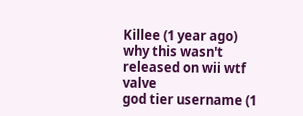Killee (1 year ago)
why this wasn't released on wii wtf valve
god tier username (1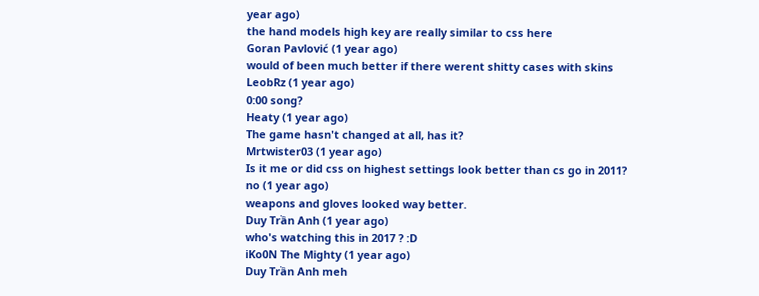year ago)
the hand models high key are really similar to css here
Goran Pavlović (1 year ago)
would of been much better if there werent shitty cases with skins
LeobRz (1 year ago)
0:00 song?
Heaty (1 year ago)
The game hasn't changed at all, has it?
Mrtwister03 (1 year ago)
Is it me or did css on highest settings look better than cs go in 2011?
no (1 year ago)
weapons and gloves looked way better.
Duy Trần Anh (1 year ago)
who's watching this in 2017 ? :D
iKo0N The Mighty (1 year ago)
Duy Trần Anh meh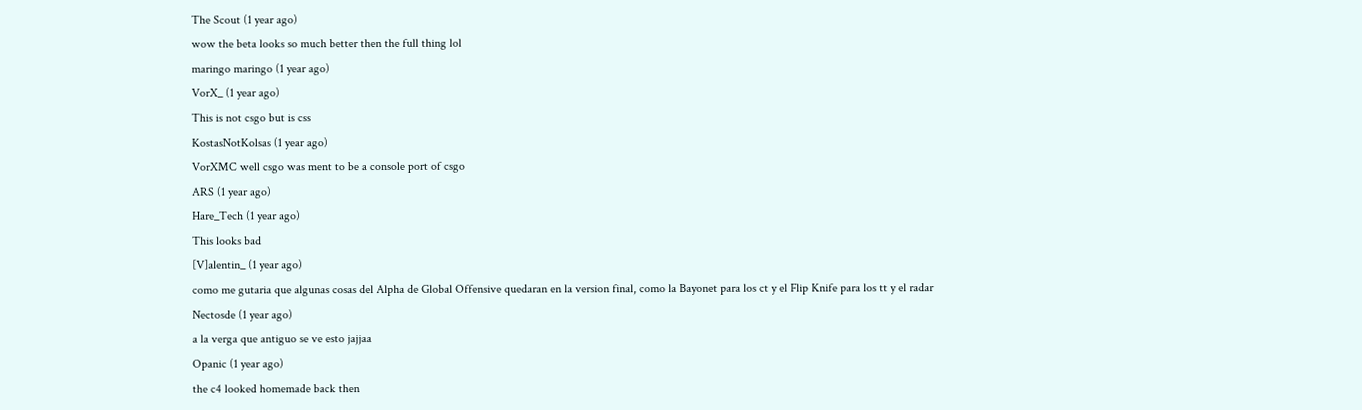The Scout (1 year ago)
wow the beta looks so much better then the full thing lol
maringo maringo (1 year ago)
VorX_ (1 year ago)
This is not csgo but is css
KostasNotKolsas (1 year ago)
VorXMC well csgo was ment to be a console port of csgo
ARS (1 year ago)
Hare_Tech (1 year ago)
This looks bad
[V]alentin_ (1 year ago)
como me gutaria que algunas cosas del Alpha de Global Offensive quedaran en la version final, como la Bayonet para los ct y el Flip Knife para los tt y el radar
Nectosde (1 year ago)
a la verga que antiguo se ve esto jajjaa
Opanic (1 year ago)
the c4 looked homemade back then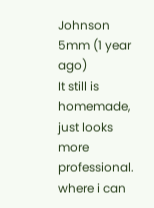Johnson 5mm (1 year ago)
It still is homemade, just looks more professional.
where i can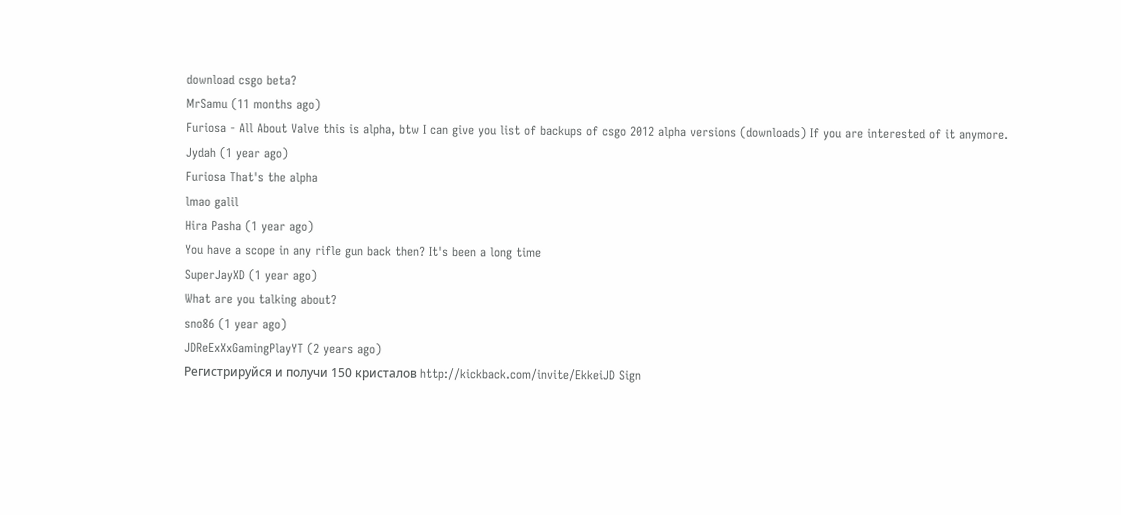download csgo beta?
MrSamu (11 months ago)
Furiosa - All About Valve this is alpha, btw I can give you list of backups of csgo 2012 alpha versions (downloads) If you are interested of it anymore.
Jydah (1 year ago)
Furiosa That's the alpha
lmao galil
Hira Pasha (1 year ago)
You have a scope in any rifle gun back then? It's been a long time
SuperJayXD (1 year ago)
What are you talking about?
sno86 (1 year ago)
JDReExXxGamingPlayYT (2 years ago)
Регистрируйся и получи 150 кристалов http://kickback.com/invite/EkkeiJD Sign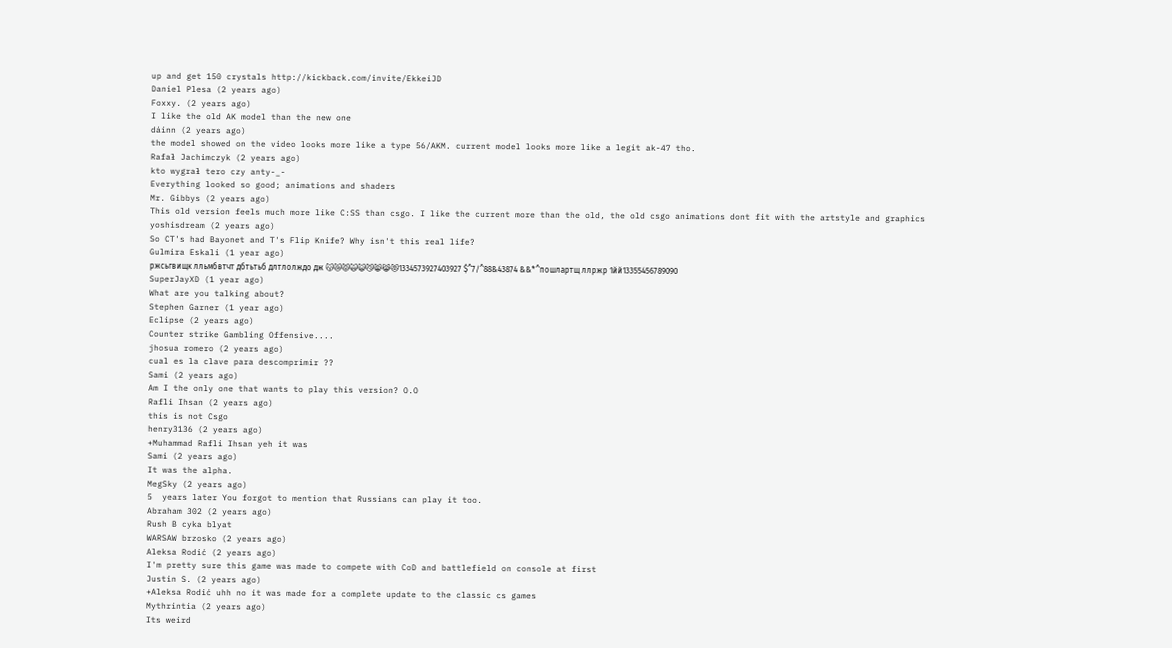up and get 150 crystals http://kickback.com/invite/EkkeiJD
Daniel Plesa (2 years ago)
Foxxy. (2 years ago)
I like the old AK model than the new one
dáinn (2 years ago)
the model showed on the video looks more like a type 56/AKM. current model looks more like a legit ak-47 tho.
Rafał Jachimczyk (2 years ago)
kto wygrał tero czy anty-_-
Everything looked so good; animations and shaders
Mr. Gibbys (2 years ago)
This old version feels much more like C:SS than csgo. I like the current more than the old, the old csgo animations dont fit with the artstyle and graphics
yoshisdream (2 years ago)
So CT's had Bayonet and T's Flip Knife? Why isn't this real life?
Gulmira Eskali (1 year ago)
ржсьгвищк лльмбвтчт дбтьтьб длтлолждо дж 😽😿😾🙀😺😼😸😹😻1334573927403927 $^7/^88&43874 &&*^пошлартщ ллржр 1йй13355456789090
SuperJayXD (1 year ago)
What are you talking about?
Stephen Garner (1 year ago)
Eclipse (2 years ago)
Counter strike Gambling Offensive....
jhosua romero (2 years ago)
cual es la clave para descomprimir ??
Sami (2 years ago)
Am I the only one that wants to play this version? O.O
Rafli Ihsan (2 years ago)
this is not Csgo
henry3136 (2 years ago)
+Muhammad Rafli Ihsan yeh it was
Sami (2 years ago)
It was the alpha.
MegSky (2 years ago)
5  years later You forgot to mention that Russians can play it too.
Abraham 302 (2 years ago)
Rush B cyka blyat
WARSAW brzosko (2 years ago)
Aleksa Rodić (2 years ago)
I'm pretty sure this game was made to compete with CoD and battlefield on console at first
Justin S. (2 years ago)
+Aleksa Rodić uhh no it was made for a complete update to the classic cs games
Mythrintia (2 years ago)
Its weird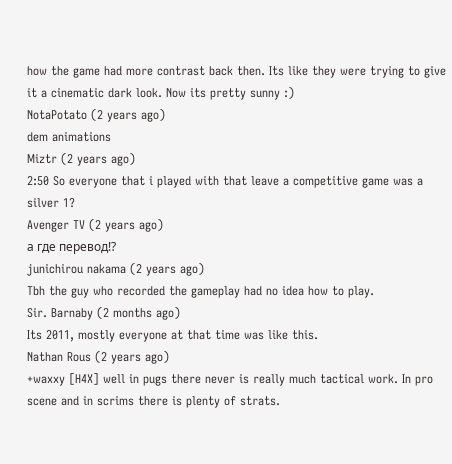how the game had more contrast back then. Its like they were trying to give it a cinematic dark look. Now its pretty sunny :)
NotaPotato (2 years ago)
dem animations
Miztr (2 years ago)
2:50 So everyone that i played with that leave a competitive game was a silver 1?
Avenger TV (2 years ago)
а где перевод!?
junichirou nakama (2 years ago)
Tbh the guy who recorded the gameplay had no idea how to play.
Sir. Barnaby (2 months ago)
Its 2011, mostly everyone at that time was like this.
Nathan Rous (2 years ago)
+waxxy [H4X] well in pugs there never is really much tactical work. In pro scene and in scrims there is plenty of strats.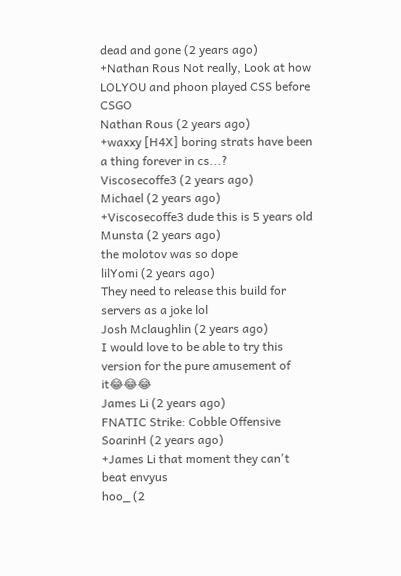dead and gone (2 years ago)
+Nathan Rous Not really, Look at how LOLYOU and phoon played CSS before CSGO
Nathan Rous (2 years ago)
+waxxy [H4X] boring strats have been a thing forever in cs...?
Viscosecoffe3 (2 years ago)
Michael (2 years ago)
+Viscosecoffe3 dude this is 5 years old
Munsta (2 years ago)
the molotov was so dope
lilYomi (2 years ago)
They need to release this build for servers as a joke lol
Josh Mclaughlin (2 years ago)
I would love to be able to try this version for the pure amusement of it😂😂😂
James Li (2 years ago)
FNATIC Strike: Cobble Offensive
SoarinH (2 years ago)
+James Li that moment they can't beat envyus
hoo_ (2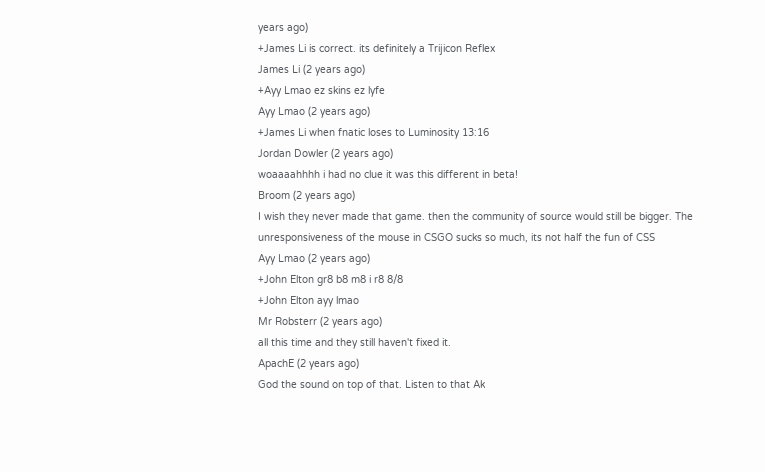years ago)
+James Li is correct. its definitely a Trijicon Reflex
James Li (2 years ago)
+Ayy Lmao ez skins ez lyfe
Ayy Lmao (2 years ago)
+James Li when fnatic loses to Luminosity 13:16
Jordan Dowler (2 years ago)
woaaaahhhh i had no clue it was this different in beta!
Broom (2 years ago)
I wish they never made that game. then the community of source would still be bigger. The unresponsiveness of the mouse in CSGO sucks so much, its not half the fun of CSS
Ayy Lmao (2 years ago)
+John Elton gr8 b8 m8 i r8 8/8
+John Elton ayy lmao
Mr Robsterr (2 years ago)
all this time and they still haven't fixed it.
ApachE (2 years ago)
God the sound on top of that. Listen to that Ak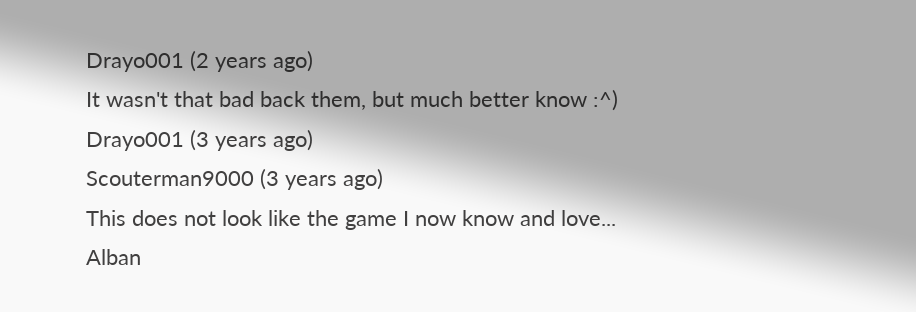Drayo001 (2 years ago)
It wasn't that bad back them, but much better know :^)
Drayo001 (3 years ago)
Scouterman9000 (3 years ago)
This does not look like the game I now know and love...
Alban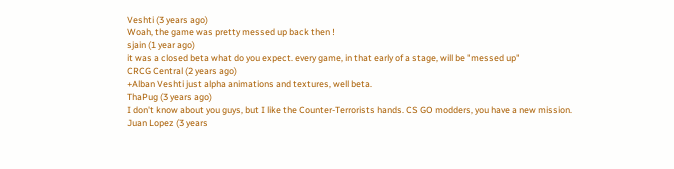Veshti (3 years ago)
Woah, the game was pretty messed up back then !
sjain (1 year ago)
it was a closed beta what do you expect. every game, in that early of a stage, will be "messed up"
CRCG Central (2 years ago)
+Alban Veshti just alpha animations and textures, well beta.
ThaPug (3 years ago)
I don't know about you guys, but I like the Counter-Terrorists hands. CS GO modders, you have a new mission.
Juan Lopez (3 years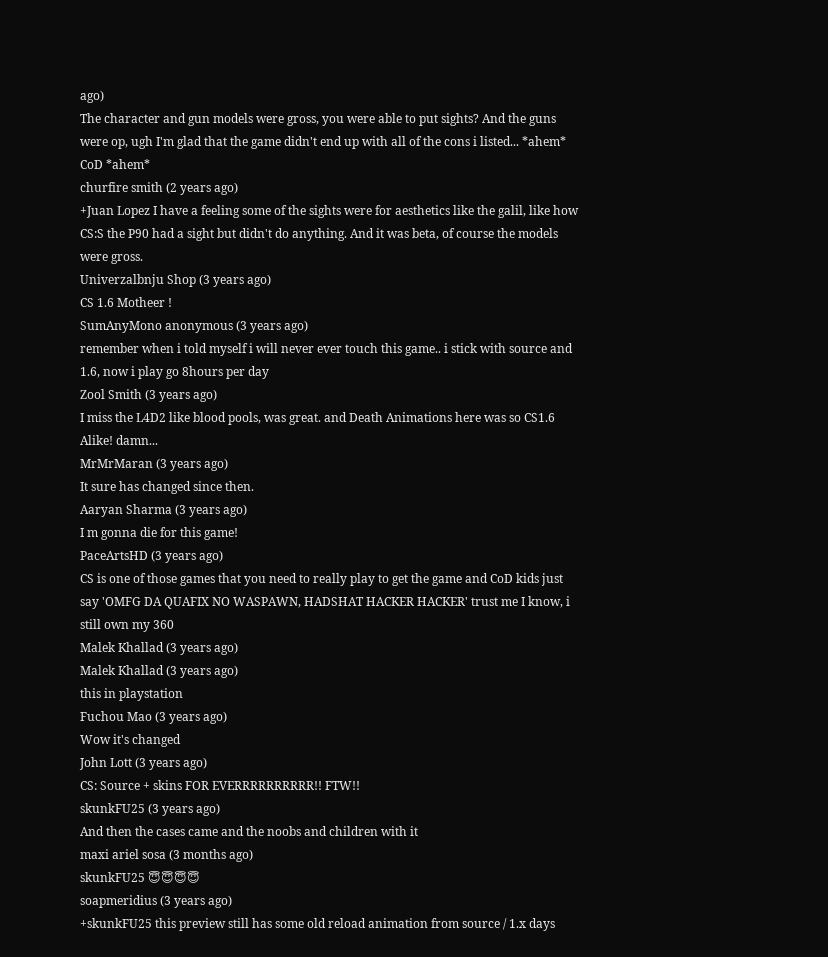ago)
The character and gun models were gross, you were able to put sights? And the guns were op, ugh I'm glad that the game didn't end up with all of the cons i listed... *ahem* CoD *ahem*
churfire smith (2 years ago)
+Juan Lopez I have a feeling some of the sights were for aesthetics like the galil, like how CS:S the P90 had a sight but didn't do anything. And it was beta, of course the models were gross.
Univerzalbnju Shop (3 years ago)
CS 1.6 Motheer !
SumAnyMono anonymous (3 years ago)
remember when i told myself i will never ever touch this game.. i stick with source and 1.6, now i play go 8hours per day
Zool Smith (3 years ago)
I miss the L4D2 like blood pools, was great. and Death Animations here was so CS1.6 Alike! damn...
MrMrMaran (3 years ago)
It sure has changed since then.
Aaryan Sharma (3 years ago)
I m gonna die for this game!
PaceArtsHD (3 years ago)
CS is one of those games that you need to really play to get the game and CoD kids just say 'OMFG DA QUAFIX NO WASPAWN, HADSHAT HACKER HACKER' trust me I know, i still own my 360
Malek Khallad (3 years ago)
Malek Khallad (3 years ago)
this in playstation
Fuchou Mao (3 years ago)
Wow it's changed
John Lott (3 years ago)
CS: Source + skins FOR EVERRRRRRRRRR!! FTW!!
skunkFU25 (3 years ago)
And then the cases came and the noobs and children with it
maxi ariel sosa (3 months ago)
skunkFU25 😇😇😇😇
soapmeridius (3 years ago)
+skunkFU25 this preview still has some old reload animation from source / 1.x days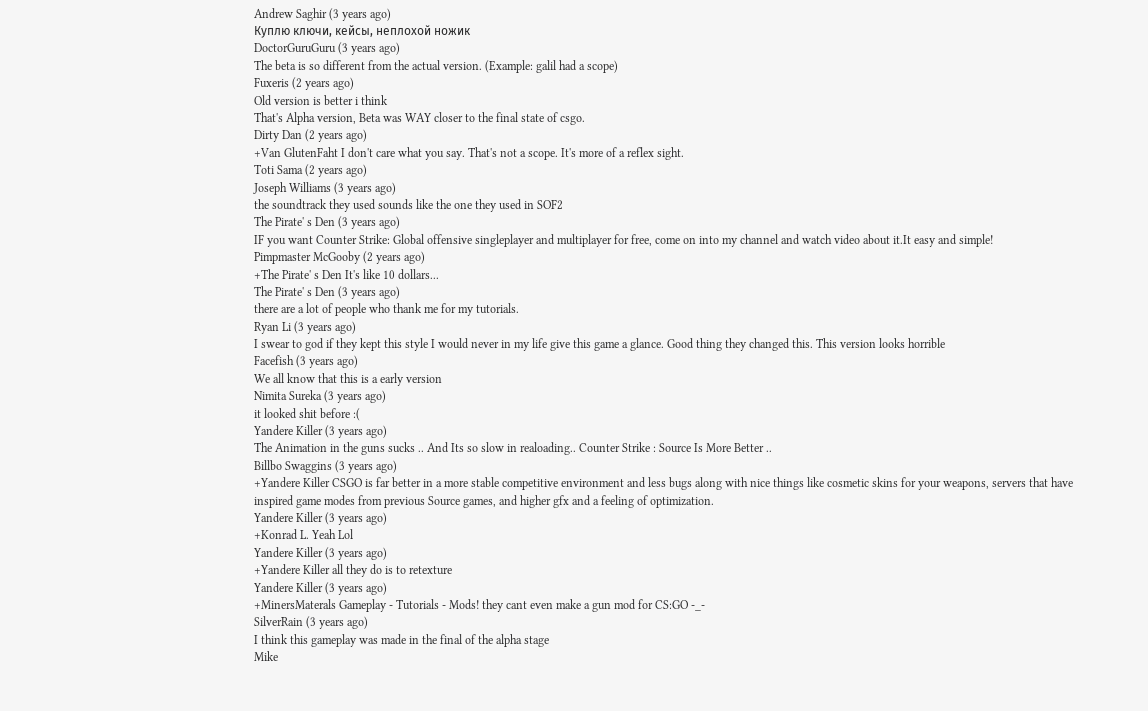Andrew Saghir (3 years ago)
Куплю ключи, кейсы, неплохой ножик
DoctorGuruGuru (3 years ago)
The beta is so different from the actual version. (Example: galil had a scope)
Fuxeris (2 years ago)
Old version is better i think
That's Alpha version, Beta was WAY closer to the final state of csgo.
Dirty Dan (2 years ago)
+Van GlutenFaht I don't care what you say. That's not a scope. It's more of a reflex sight.
Toti Sama (2 years ago)
Joseph Williams (3 years ago)
the soundtrack they used sounds like the one they used in SOF2
The Pirate' s Den (3 years ago)
IF you want Counter Strike: Global offensive singleplayer and multiplayer for free, come on into my channel and watch video about it.It easy and simple!
Pimpmaster McGooby (2 years ago)
+The Pirate' s Den It's like 10 dollars...
The Pirate' s Den (3 years ago)
there are a lot of people who thank me for my tutorials.
Ryan Li (3 years ago)
I swear to god if they kept this style I would never in my life give this game a glance. Good thing they changed this. This version looks horrible
Facefish (3 years ago)
We all know that this is a early version
Nimita Sureka (3 years ago)
it looked shit before :(
Yandere Killer (3 years ago)
The Animation in the guns sucks .. And Its so slow in realoading.. Counter Strike : Source Is More Better ..
Billbo Swaggins (3 years ago)
+Yandere Killer CSGO is far better in a more stable competitive environment and less bugs along with nice things like cosmetic skins for your weapons, servers that have inspired game modes from previous Source games, and higher gfx and a feeling of optimization.
Yandere Killer (3 years ago)
+Konrad L. Yeah Lol
Yandere Killer (3 years ago)
+Yandere Killer all they do is to retexture
Yandere Killer (3 years ago)
+MinersMaterals Gameplay - Tutorials - Mods! they cant even make a gun mod for CS:GO -_-
SilverRain (3 years ago)
I think this gameplay was made in the final of the alpha stage
Mike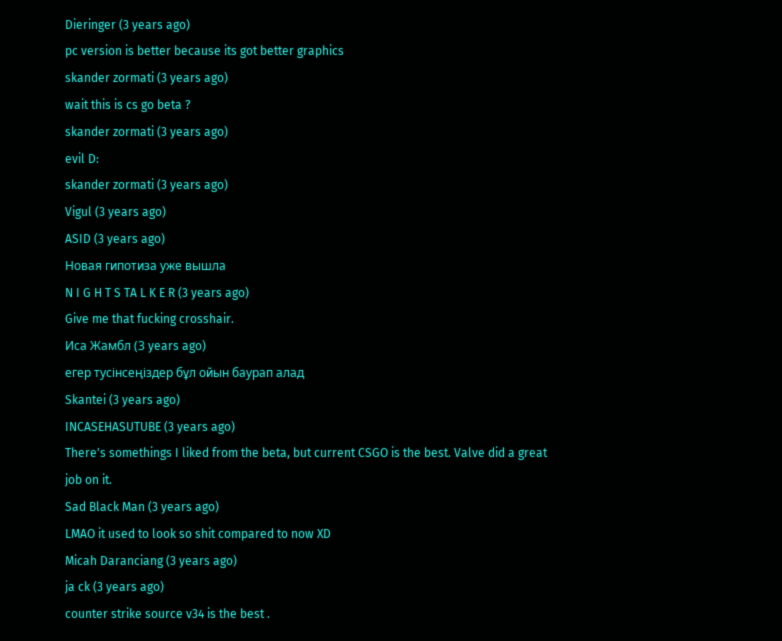Dieringer (3 years ago)
pc version is better because its got better graphics
skander zormati (3 years ago)
wait this is cs go beta ?
skander zormati (3 years ago)
evil D:
skander zormati (3 years ago)
Vigul (3 years ago)
ASID (3 years ago)
Новая гипотиза уже вышла
N I G H T S TA L K E R (3 years ago)
Give me that fucking crosshair.
Иса Жамбл (3 years ago)
егер тусінсеңіздер бұл ойын баурап алад
Skantei (3 years ago)
INCASEHASUTUBE (3 years ago)
There's somethings I liked from the beta, but current CSGO is the best. Valve did a great job on it.
Sad Black Man (3 years ago)
LMAO it used to look so shit compared to now XD
Micah Daranciang (3 years ago)
ja ck (3 years ago)
counter strike source v34 is the best .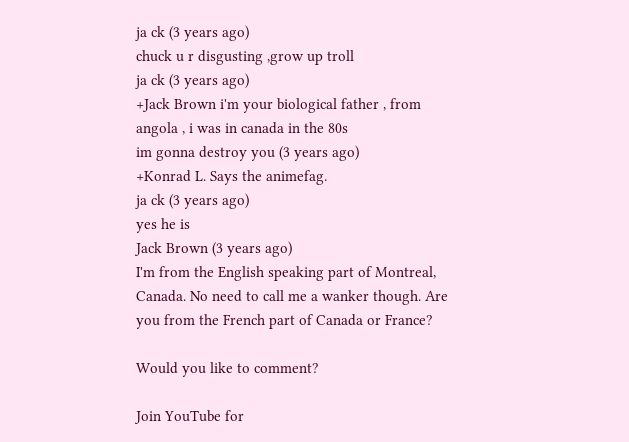ja ck (3 years ago)
chuck u r disgusting ,grow up troll
ja ck (3 years ago)
+Jack Brown i'm your biological father , from angola , i was in canada in the 80s
im gonna destroy you (3 years ago)
+Konrad L. Says the animefag.
ja ck (3 years ago)
yes he is
Jack Brown (3 years ago)
I'm from the English speaking part of Montreal, Canada. No need to call me a wanker though. Are you from the French part of Canada or France?

Would you like to comment?

Join YouTube for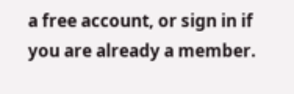a free account, or sign in if you are already a member.